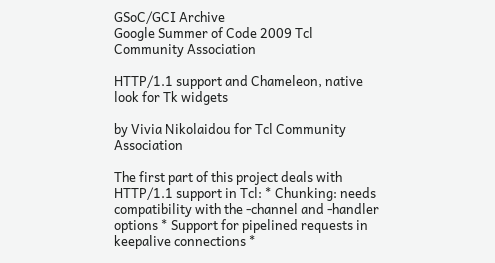GSoC/GCI Archive
Google Summer of Code 2009 Tcl Community Association

HTTP/1.1 support and Chameleon, native look for Tk widgets

by Vivia Nikolaidou for Tcl Community Association

The first part of this project deals with HTTP/1.1 support in Tcl: * Chunking: needs compatibility with the -channel and -handler options * Support for pipelined requests in keepalive connections *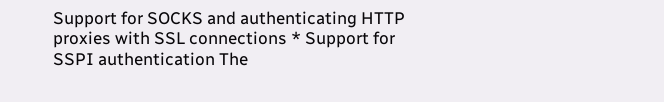Support for SOCKS and authenticating HTTP proxies with SSL connections * Support for SSPI authentication The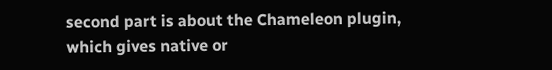second part is about the Chameleon plugin, which gives native or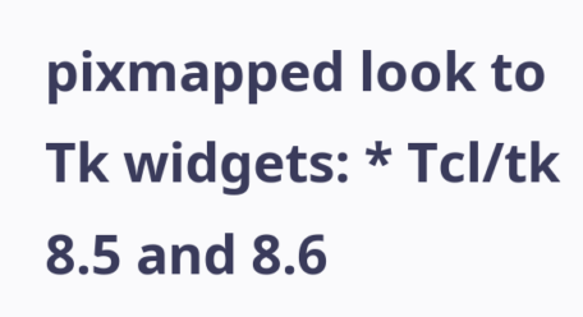pixmapped look to Tk widgets: * Tcl/tk 8.5 and 8.6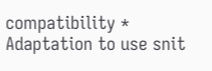compatibility * Adaptation to use snit